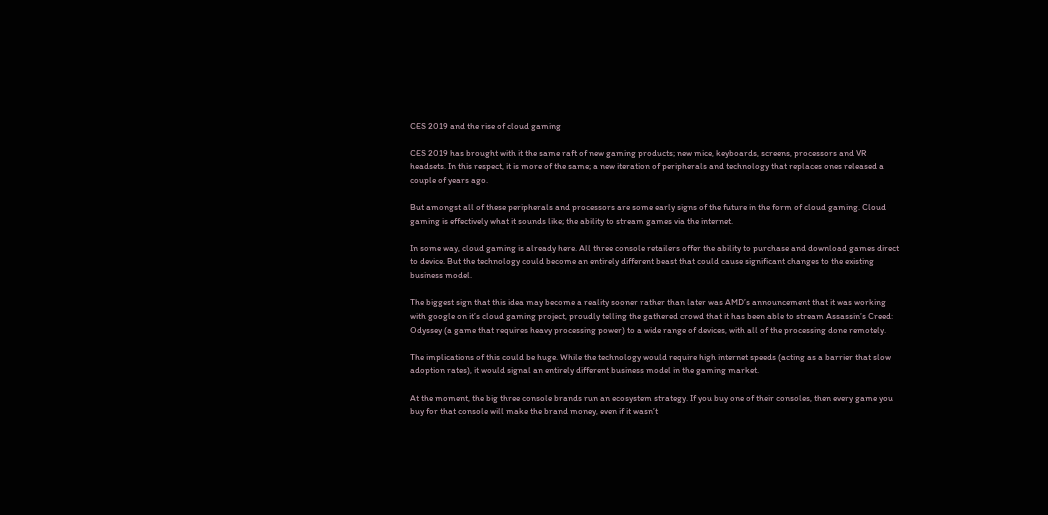CES 2019 and the rise of cloud gaming

CES 2019 has brought with it the same raft of new gaming products; new mice, keyboards, screens, processors and VR headsets. In this respect, it is more of the same; a new iteration of peripherals and technology that replaces ones released a couple of years ago.

But amongst all of these peripherals and processors are some early signs of the future in the form of cloud gaming. Cloud gaming is effectively what it sounds like; the ability to stream games via the internet.

In some way, cloud gaming is already here. All three console retailers offer the ability to purchase and download games direct to device. But the technology could become an entirely different beast that could cause significant changes to the existing business model.

The biggest sign that this idea may become a reality sooner rather than later was AMD’s announcement that it was working with google on it’s cloud gaming project, proudly telling the gathered crowd that it has been able to stream Assassin’s Creed: Odyssey (a game that requires heavy processing power) to a wide range of devices, with all of the processing done remotely.

The implications of this could be huge. While the technology would require high internet speeds (acting as a barrier that slow adoption rates), it would signal an entirely different business model in the gaming market.

At the moment, the big three console brands run an ecosystem strategy. If you buy one of their consoles, then every game you buy for that console will make the brand money, even if it wasn’t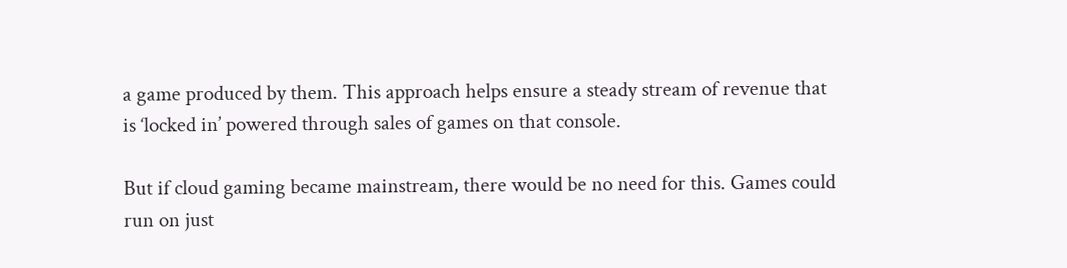a game produced by them. This approach helps ensure a steady stream of revenue that is ‘locked in’ powered through sales of games on that console.

But if cloud gaming became mainstream, there would be no need for this. Games could run on just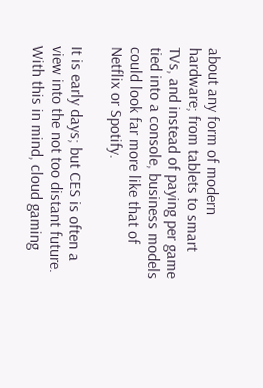about any form of modern hardware; from tablets to smart TVs, and instead of paying per game tied into a console, business models could look far more like that of Netflix or Spotify.

It is early days; but CES is often a view into the not too distant future. With this in mind, cloud gaming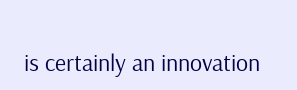is certainly an innovation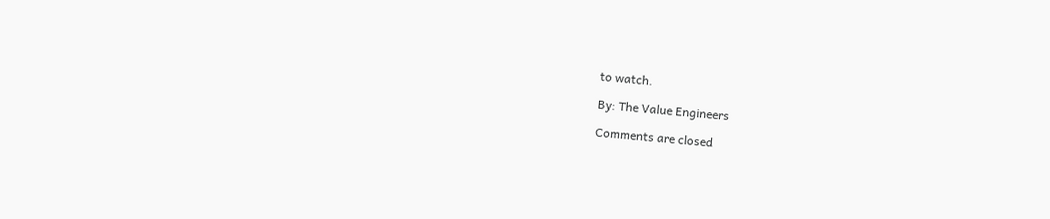to watch.

By: The Value Engineers

Comments are closed